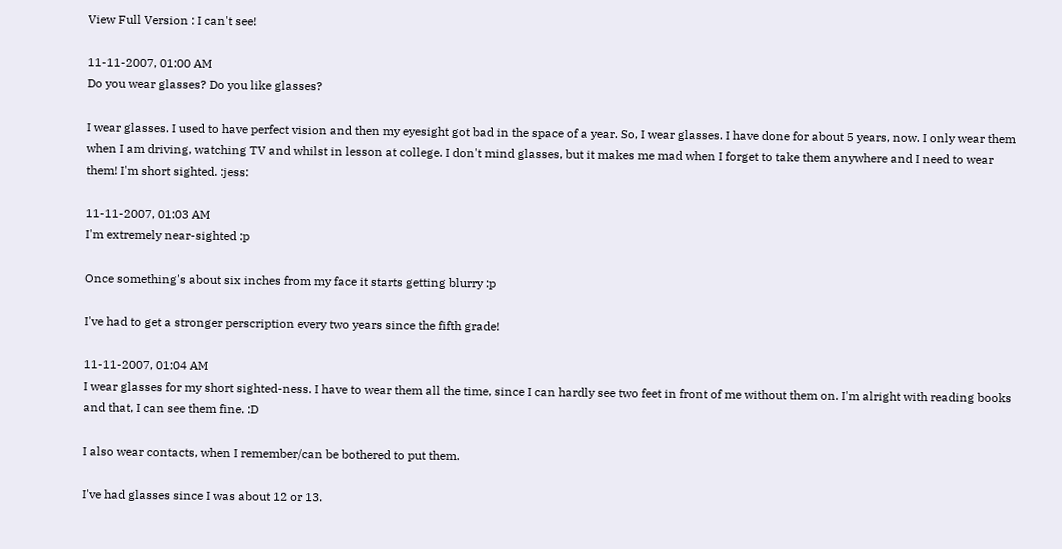View Full Version : I can't see!

11-11-2007, 01:00 AM
Do you wear glasses? Do you like glasses?

I wear glasses. I used to have perfect vision and then my eyesight got bad in the space of a year. So, I wear glasses. I have done for about 5 years, now. I only wear them when I am driving, watching TV and whilst in lesson at college. I don't mind glasses, but it makes me mad when I forget to take them anywhere and I need to wear them! I'm short sighted. :jess:

11-11-2007, 01:03 AM
I'm extremely near-sighted :p

Once something's about six inches from my face it starts getting blurry :p

I've had to get a stronger perscription every two years since the fifth grade!

11-11-2007, 01:04 AM
I wear glasses for my short sighted-ness. I have to wear them all the time, since I can hardly see two feet in front of me without them on. I'm alright with reading books and that, I can see them fine. :D

I also wear contacts, when I remember/can be bothered to put them.

I've had glasses since I was about 12 or 13.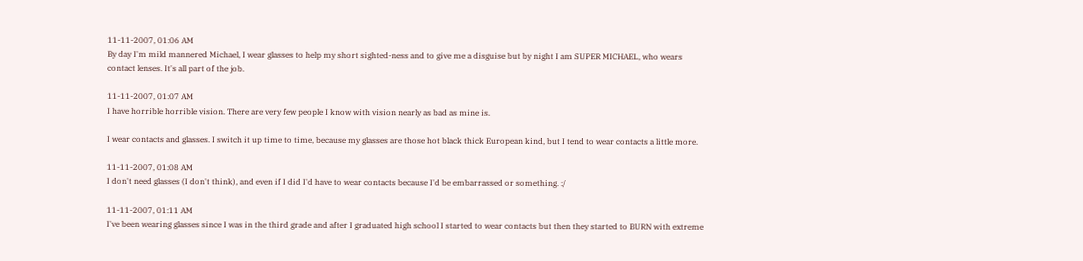11-11-2007, 01:06 AM
By day I'm mild mannered Michael, I wear glasses to help my short sighted-ness and to give me a disguise but by night I am SUPER MICHAEL, who wears contact lenses. It's all part of the job.

11-11-2007, 01:07 AM
I have horrible horrible vision. There are very few people I know with vision nearly as bad as mine is.

I wear contacts and glasses. I switch it up time to time, because my glasses are those hot black thick European kind, but I tend to wear contacts a little more.

11-11-2007, 01:08 AM
I don't need glasses (I don't think), and even if I did I'd have to wear contacts because I'd be embarrassed or something. :/

11-11-2007, 01:11 AM
I've been wearing glasses since I was in the third grade and after I graduated high school I started to wear contacts but then they started to BURN with extreme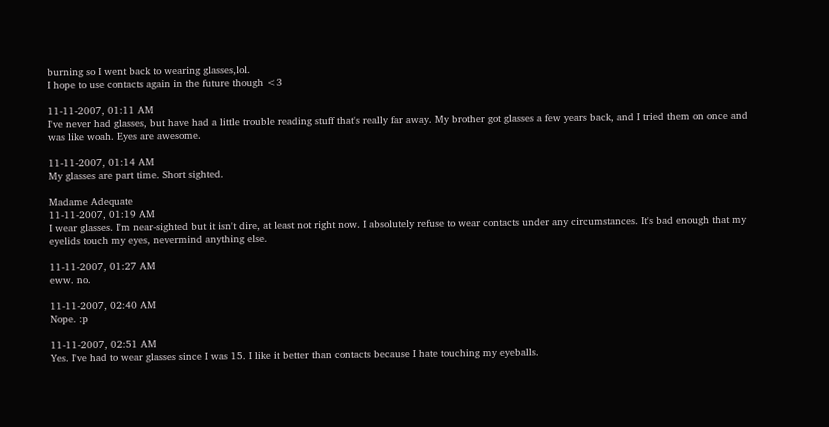burning so I went back to wearing glasses,lol.
I hope to use contacts again in the future though <3

11-11-2007, 01:11 AM
I've never had glasses, but have had a little trouble reading stuff that's really far away. My brother got glasses a few years back, and I tried them on once and was like woah. Eyes are awesome.

11-11-2007, 01:14 AM
My glasses are part time. Short sighted.

Madame Adequate
11-11-2007, 01:19 AM
I wear glasses. I'm near-sighted but it isn't dire, at least not right now. I absolutely refuse to wear contacts under any circumstances. It's bad enough that my eyelids touch my eyes, nevermind anything else.

11-11-2007, 01:27 AM
eww. no.

11-11-2007, 02:40 AM
Nope. :p

11-11-2007, 02:51 AM
Yes. I've had to wear glasses since I was 15. I like it better than contacts because I hate touching my eyeballs.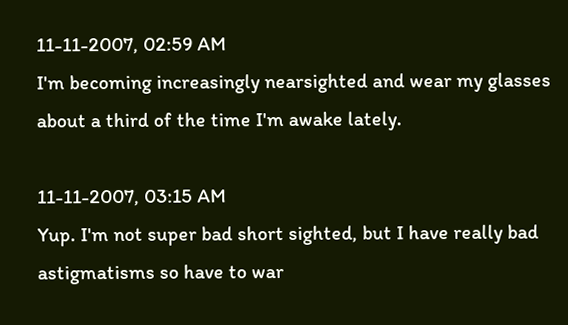11-11-2007, 02:59 AM
I'm becoming increasingly nearsighted and wear my glasses about a third of the time I'm awake lately.

11-11-2007, 03:15 AM
Yup. I'm not super bad short sighted, but I have really bad astigmatisms so have to war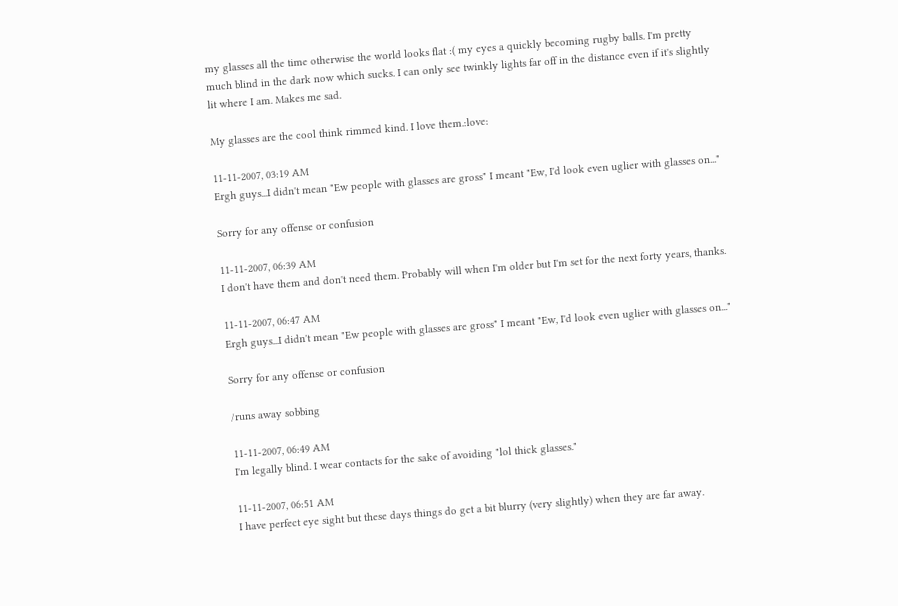my glasses all the time otherwise the world looks flat :( my eyes a quickly becoming rugby balls. I'm pretty much blind in the dark now which sucks. I can only see twinkly lights far off in the distance even if it's slightly lit where I am. Makes me sad.

My glasses are the cool think rimmed kind. I love them.:love:

11-11-2007, 03:19 AM
Ergh guys...I didn't mean "Ew people with glasses are gross" I meant "Ew, I'd look even uglier with glasses on..."

Sorry for any offense or confusion

11-11-2007, 06:39 AM
I don't have them and don't need them. Probably will when I'm older but I'm set for the next forty years, thanks.

11-11-2007, 06:47 AM
Ergh guys...I didn't mean "Ew people with glasses are gross" I meant "Ew, I'd look even uglier with glasses on..."

Sorry for any offense or confusion

/runs away sobbing

11-11-2007, 06:49 AM
I'm legally blind. I wear contacts for the sake of avoiding "lol thick glasses."

11-11-2007, 06:51 AM
I have perfect eye sight but these days things do get a bit blurry (very slightly) when they are far away.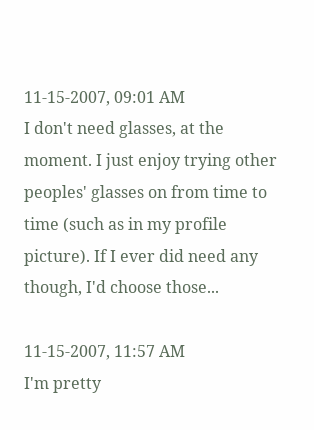11-15-2007, 09:01 AM
I don't need glasses, at the moment. I just enjoy trying other peoples' glasses on from time to time (such as in my profile picture). If I ever did need any though, I'd choose those...

11-15-2007, 11:57 AM
I'm pretty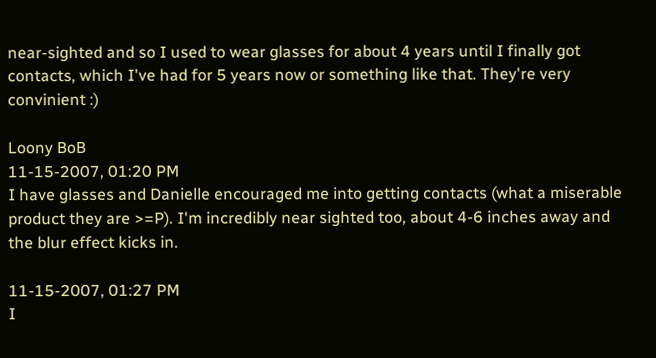near-sighted and so I used to wear glasses for about 4 years until I finally got contacts, which I've had for 5 years now or something like that. They're very convinient :)

Loony BoB
11-15-2007, 01:20 PM
I have glasses and Danielle encouraged me into getting contacts (what a miserable product they are >=P). I'm incredibly near sighted too, about 4-6 inches away and the blur effect kicks in.

11-15-2007, 01:27 PM
I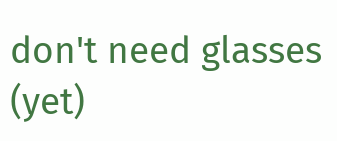don't need glasses (yet)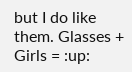but I do like them. Glasses + Girls = :up: